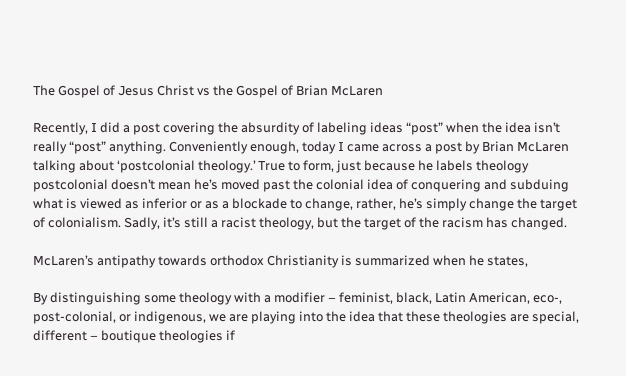The Gospel of Jesus Christ vs the Gospel of Brian McLaren

Recently, I did a post covering the absurdity of labeling ideas “post” when the idea isn’t really “post” anything. Conveniently enough, today I came across a post by Brian McLaren talking about ‘postcolonial theology.’ True to form, just because he labels theology postcolonial doesn’t mean he’s moved past the colonial idea of conquering and subduing what is viewed as inferior or as a blockade to change, rather, he’s simply change the target of colonialism. Sadly, it’s still a racist theology, but the target of the racism has changed.

McLaren’s antipathy towards orthodox Christianity is summarized when he states,

By distinguishing some theology with a modifier – feminist, black, Latin American, eco-, post-colonial, or indigenous, we are playing into the idea that these theologies are special, different – boutique theologies if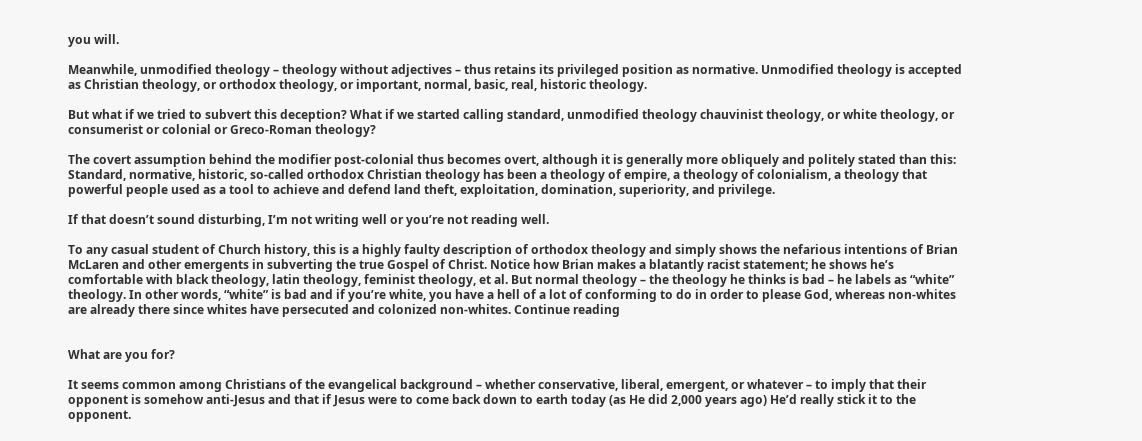you will.

Meanwhile, unmodified theology – theology without adjectives – thus retains its privileged position as normative. Unmodified theology is accepted as Christian theology, or orthodox theology, or important, normal, basic, real, historic theology.

But what if we tried to subvert this deception? What if we started calling standard, unmodified theology chauvinist theology, or white theology, or consumerist or colonial or Greco-Roman theology?

The covert assumption behind the modifier post-colonial thus becomes overt, although it is generally more obliquely and politely stated than this:
Standard, normative, historic, so-called orthodox Christian theology has been a theology of empire, a theology of colonialism, a theology that powerful people used as a tool to achieve and defend land theft, exploitation, domination, superiority, and privilege.

If that doesn’t sound disturbing, I’m not writing well or you’re not reading well.

To any casual student of Church history, this is a highly faulty description of orthodox theology and simply shows the nefarious intentions of Brian McLaren and other emergents in subverting the true Gospel of Christ. Notice how Brian makes a blatantly racist statement; he shows he’s comfortable with black theology, latin theology, feminist theology, et al. But normal theology – the theology he thinks is bad – he labels as “white” theology. In other words, “white” is bad and if you’re white, you have a hell of a lot of conforming to do in order to please God, whereas non-whites are already there since whites have persecuted and colonized non-whites. Continue reading


What are you for?

It seems common among Christians of the evangelical background – whether conservative, liberal, emergent, or whatever – to imply that their opponent is somehow anti-Jesus and that if Jesus were to come back down to earth today (as He did 2,000 years ago) He’d really stick it to the opponent.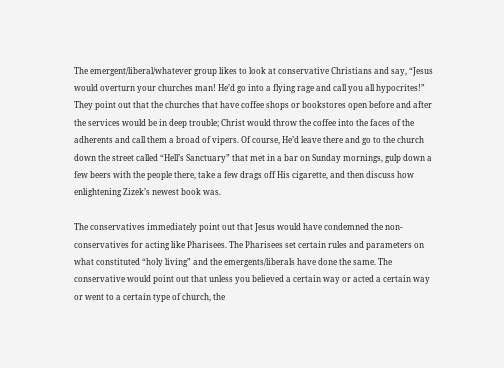The emergent/liberal/whatever group likes to look at conservative Christians and say, “Jesus would overturn your churches man! He’d go into a flying rage and call you all hypocrites!” They point out that the churches that have coffee shops or bookstores open before and after the services would be in deep trouble; Christ would throw the coffee into the faces of the adherents and call them a broad of vipers. Of course, He’d leave there and go to the church down the street called “Hell’s Sanctuary” that met in a bar on Sunday mornings, gulp down a few beers with the people there, take a few drags off His cigarette, and then discuss how enlightening Zizek’s newest book was.

The conservatives immediately point out that Jesus would have condemned the non-conservatives for acting like Pharisees. The Pharisees set certain rules and parameters on what constituted “holy living” and the emergents/liberals have done the same. The conservative would point out that unless you believed a certain way or acted a certain way or went to a certain type of church, the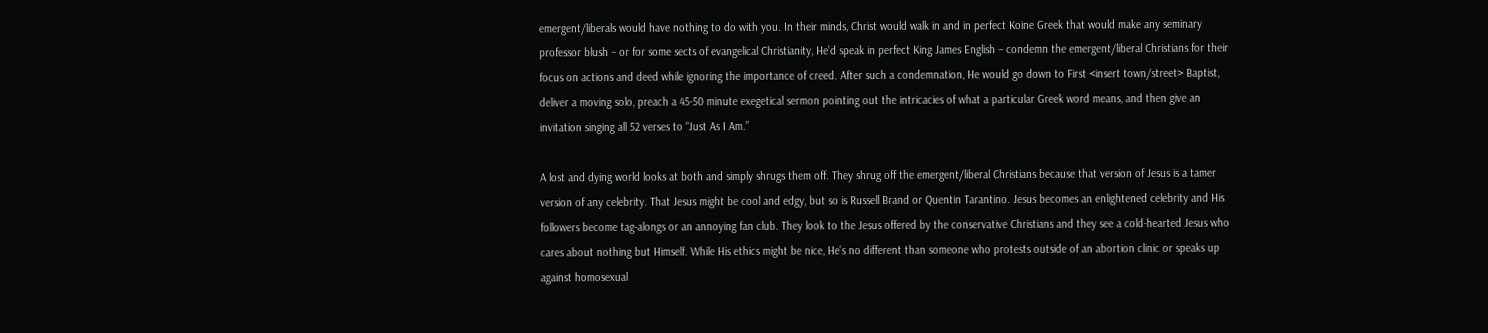emergent/liberals would have nothing to do with you. In their minds, Christ would walk in and in perfect Koine Greek that would make any seminary professor blush – or for some sects of evangelical Christianity, He’d speak in perfect King James English – condemn the emergent/liberal Christians for their focus on actions and deed while ignoring the importance of creed. After such a condemnation, He would go down to First <insert town/street> Baptist, deliver a moving solo, preach a 45-50 minute exegetical sermon pointing out the intricacies of what a particular Greek word means, and then give an invitation singing all 52 verses to “Just As I Am.”

A lost and dying world looks at both and simply shrugs them off. They shrug off the emergent/liberal Christians because that version of Jesus is a tamer version of any celebrity. That Jesus might be cool and edgy, but so is Russell Brand or Quentin Tarantino. Jesus becomes an enlightened celebrity and His followers become tag-alongs or an annoying fan club. They look to the Jesus offered by the conservative Christians and they see a cold-hearted Jesus who cares about nothing but Himself. While His ethics might be nice, He’s no different than someone who protests outside of an abortion clinic or speaks up against homosexual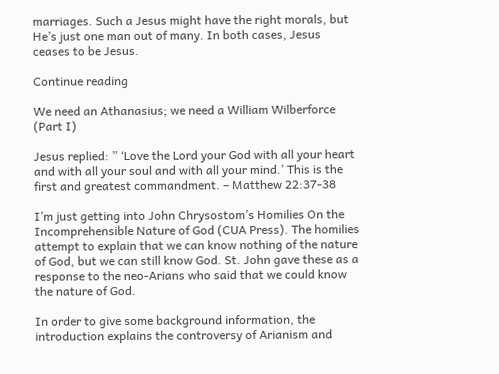marriages. Such a Jesus might have the right morals, but He’s just one man out of many. In both cases, Jesus ceases to be Jesus.

Continue reading

We need an Athanasius; we need a William Wilberforce (Part I)

Jesus replied: ” ‘Love the Lord your God with all your heart and with all your soul and with all your mind.’ This is the first and greatest commandment. – Matthew 22:37-38

I’m just getting into John Chrysostom’s Homilies On the Incomprehensible Nature of God (CUA Press). The homilies attempt to explain that we can know nothing of the nature of God, but we can still know God. St. John gave these as a response to the neo-Arians who said that we could know the nature of God.

In order to give some background information, the introduction explains the controversy of Arianism and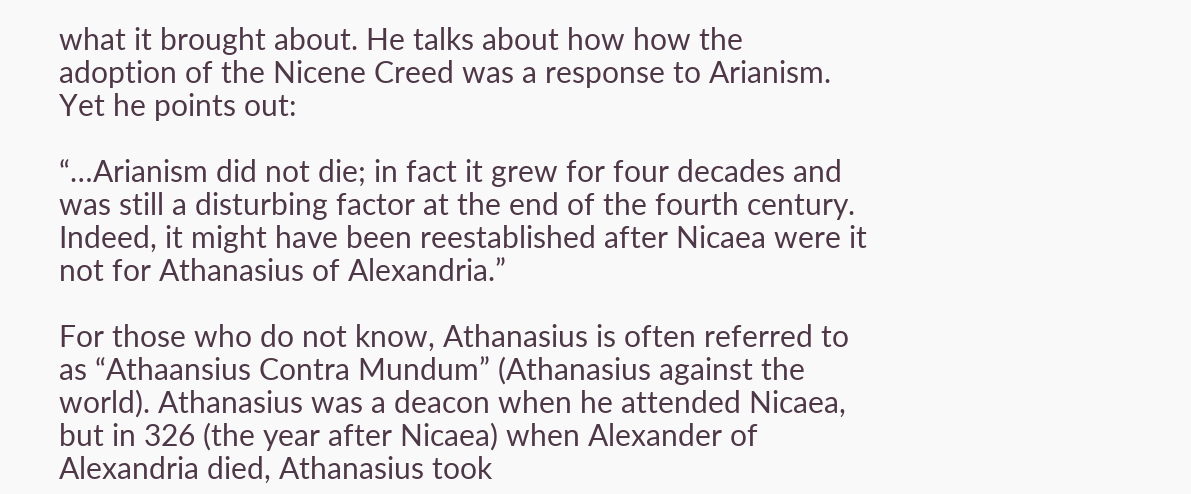what it brought about. He talks about how how the adoption of the Nicene Creed was a response to Arianism. Yet he points out:

“…Arianism did not die; in fact it grew for four decades and was still a disturbing factor at the end of the fourth century. Indeed, it might have been reestablished after Nicaea were it not for Athanasius of Alexandria.”

For those who do not know, Athanasius is often referred to as “Athaansius Contra Mundum” (Athanasius against the world). Athanasius was a deacon when he attended Nicaea, but in 326 (the year after Nicaea) when Alexander of Alexandria died, Athanasius took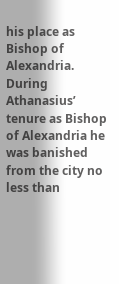his place as Bishop of Alexandria. During Athanasius’ tenure as Bishop of Alexandria he was banished from the city no less than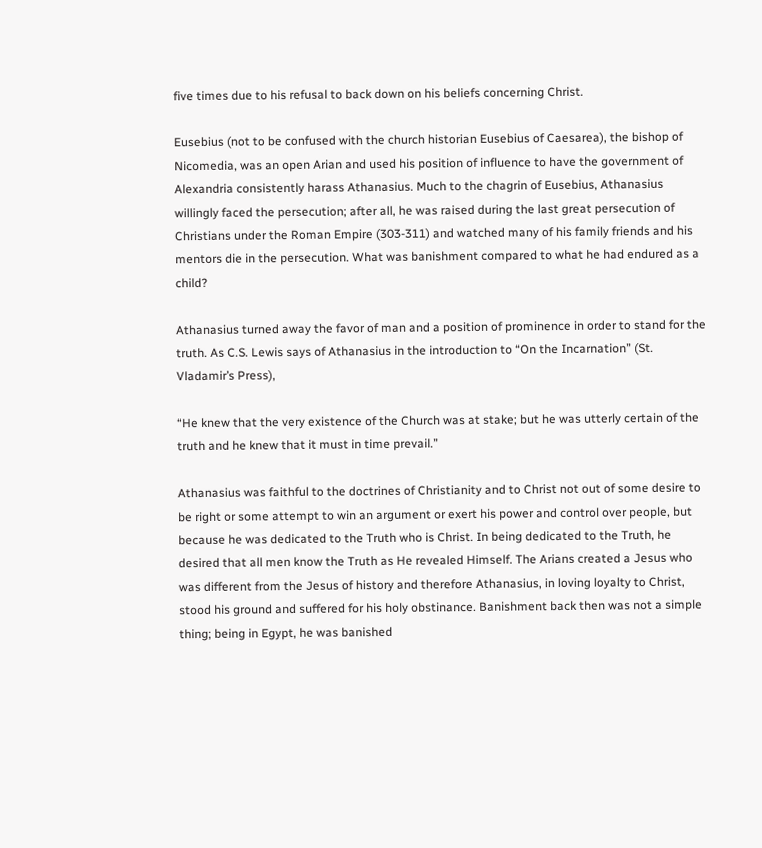five times due to his refusal to back down on his beliefs concerning Christ.

Eusebius (not to be confused with the church historian Eusebius of Caesarea), the bishop of Nicomedia, was an open Arian and used his position of influence to have the government of Alexandria consistently harass Athanasius. Much to the chagrin of Eusebius, Athanasius willingly faced the persecution; after all, he was raised during the last great persecution of Christians under the Roman Empire (303-311) and watched many of his family friends and his mentors die in the persecution. What was banishment compared to what he had endured as a child?

Athanasius turned away the favor of man and a position of prominence in order to stand for the truth. As C.S. Lewis says of Athanasius in the introduction to “On the Incarnation” (St. Vladamir’s Press),

“He knew that the very existence of the Church was at stake; but he was utterly certain of the truth and he knew that it must in time prevail.”

Athanasius was faithful to the doctrines of Christianity and to Christ not out of some desire to be right or some attempt to win an argument or exert his power and control over people, but because he was dedicated to the Truth who is Christ. In being dedicated to the Truth, he desired that all men know the Truth as He revealed Himself. The Arians created a Jesus who was different from the Jesus of history and therefore Athanasius, in loving loyalty to Christ, stood his ground and suffered for his holy obstinance. Banishment back then was not a simple thing; being in Egypt, he was banished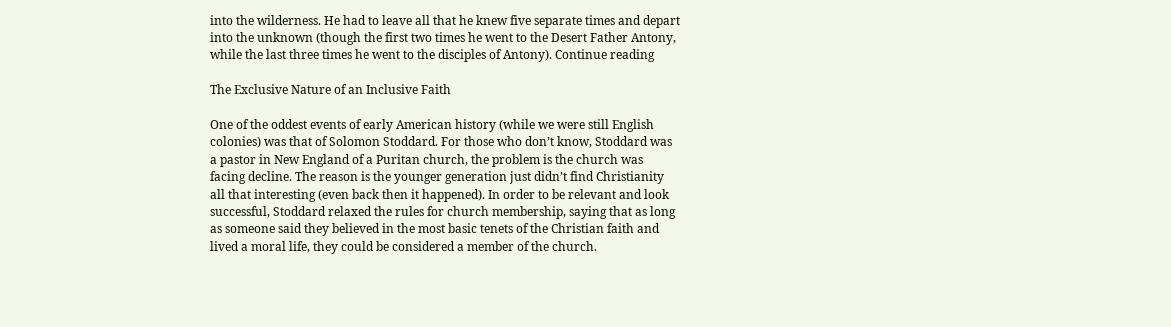into the wilderness. He had to leave all that he knew five separate times and depart into the unknown (though the first two times he went to the Desert Father Antony, while the last three times he went to the disciples of Antony). Continue reading

The Exclusive Nature of an Inclusive Faith

One of the oddest events of early American history (while we were still English colonies) was that of Solomon Stoddard. For those who don’t know, Stoddard was a pastor in New England of a Puritan church, the problem is the church was facing decline. The reason is the younger generation just didn’t find Christianity all that interesting (even back then it happened). In order to be relevant and look successful, Stoddard relaxed the rules for church membership, saying that as long as someone said they believed in the most basic tenets of the Christian faith and lived a moral life, they could be considered a member of the church.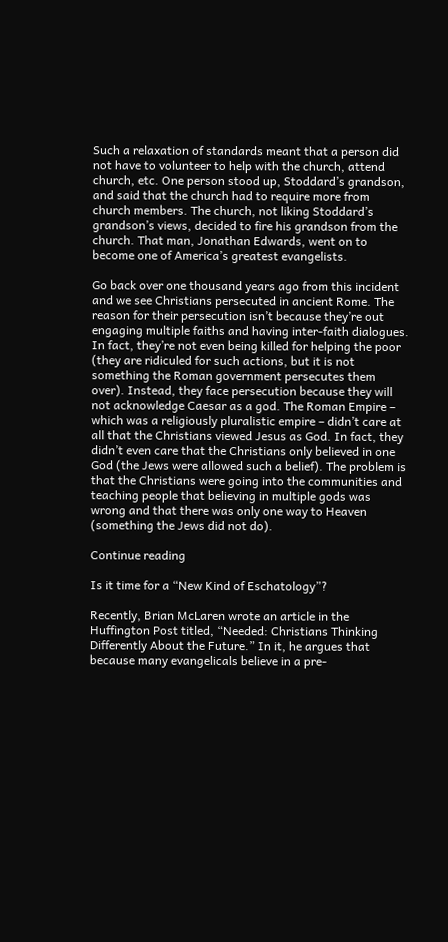Such a relaxation of standards meant that a person did not have to volunteer to help with the church, attend church, etc. One person stood up, Stoddard’s grandson, and said that the church had to require more from church members. The church, not liking Stoddard’s grandson’s views, decided to fire his grandson from the church. That man, Jonathan Edwards, went on to become one of America’s greatest evangelists.

Go back over one thousand years ago from this incident and we see Christians persecuted in ancient Rome. The reason for their persecution isn’t because they’re out engaging multiple faiths and having inter-faith dialogues. In fact, they’re not even being killed for helping the poor (they are ridiculed for such actions, but it is not something the Roman government persecutes them over). Instead, they face persecution because they will not acknowledge Caesar as a god. The Roman Empire – which was a religiously pluralistic empire – didn’t care at all that the Christians viewed Jesus as God. In fact, they didn’t even care that the Christians only believed in one God (the Jews were allowed such a belief). The problem is that the Christians were going into the communities and teaching people that believing in multiple gods was wrong and that there was only one way to Heaven (something the Jews did not do).

Continue reading

Is it time for a “New Kind of Eschatology”?

Recently, Brian McLaren wrote an article in the Huffington Post titled, “Needed: Christians Thinking Differently About the Future.” In it, he argues that because many evangelicals believe in a pre-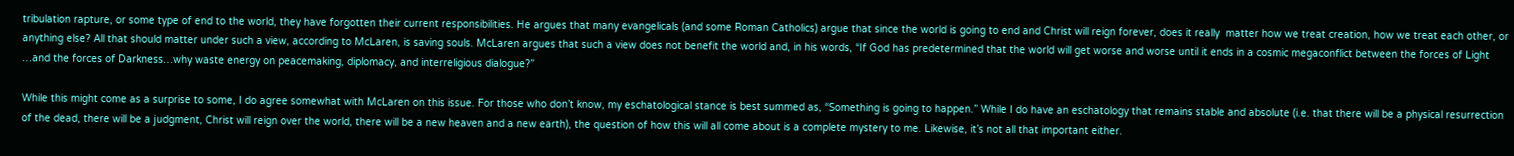tribulation rapture, or some type of end to the world, they have forgotten their current responsibilities. He argues that many evangelicals (and some Roman Catholics) argue that since the world is going to end and Christ will reign forever, does it really  matter how we treat creation, how we treat each other, or anything else? All that should matter under such a view, according to McLaren, is saving souls. McLaren argues that such a view does not benefit the world and, in his words, “If God has predetermined that the world will get worse and worse until it ends in a cosmic megaconflict between the forces of Light …and the forces of Darkness…why waste energy on peacemaking, diplomacy, and interreligious dialogue?”

While this might come as a surprise to some, I do agree somewhat with McLaren on this issue. For those who don’t know, my eschatological stance is best summed as, “Something is going to happen.” While I do have an eschatology that remains stable and absolute (i.e. that there will be a physical resurrection of the dead, there will be a judgment, Christ will reign over the world, there will be a new heaven and a new earth), the question of how this will all come about is a complete mystery to me. Likewise, it’s not all that important either.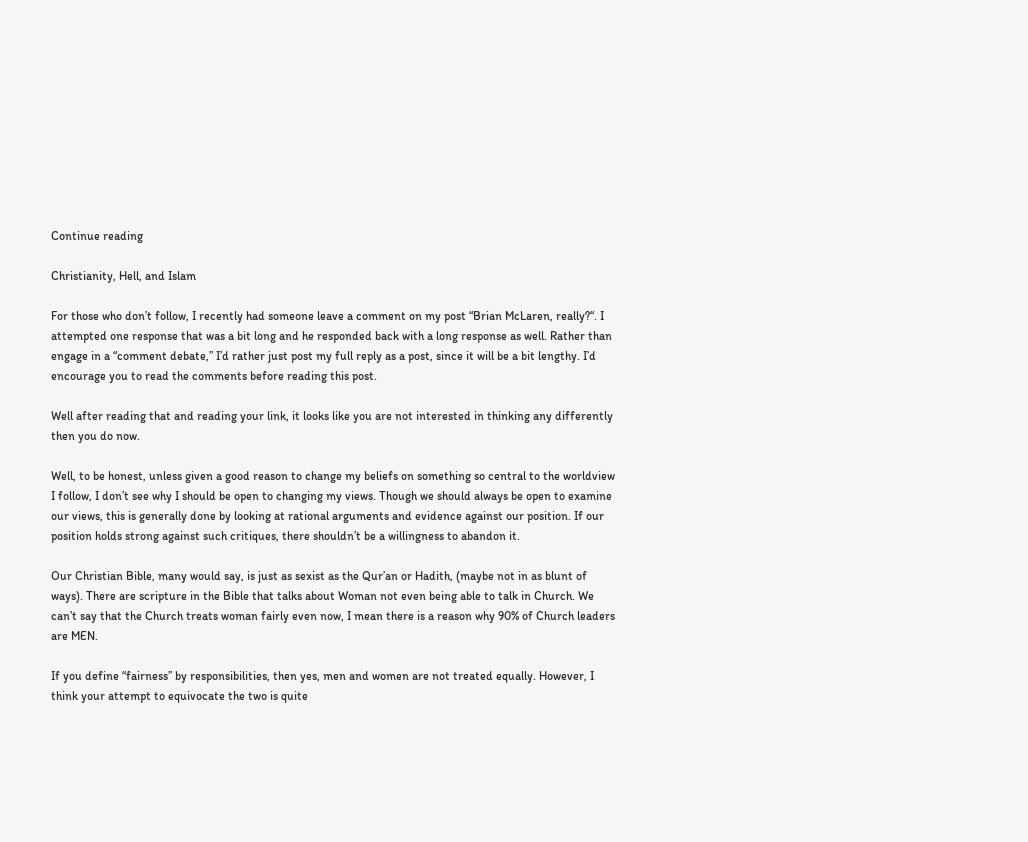Continue reading

Christianity, Hell, and Islam

For those who don’t follow, I recently had someone leave a comment on my post “Brian McLaren, really?“. I attempted one response that was a bit long and he responded back with a long response as well. Rather than engage in a “comment debate,” I’d rather just post my full reply as a post, since it will be a bit lengthy. I’d encourage you to read the comments before reading this post.

Well after reading that and reading your link, it looks like you are not interested in thinking any differently then you do now.

Well, to be honest, unless given a good reason to change my beliefs on something so central to the worldview I follow, I don’t see why I should be open to changing my views. Though we should always be open to examine our views, this is generally done by looking at rational arguments and evidence against our position. If our position holds strong against such critiques, there shouldn’t be a willingness to abandon it.

Our Christian Bible, many would say, is just as sexist as the Qur’an or Hadith, (maybe not in as blunt of ways). There are scripture in the Bible that talks about Woman not even being able to talk in Church. We can’t say that the Church treats woman fairly even now, I mean there is a reason why 90% of Church leaders are MEN.

If you define “fairness” by responsibilities, then yes, men and women are not treated equally. However, I think your attempt to equivocate the two is quite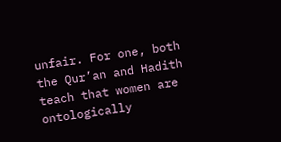unfair. For one, both the Qur’an and Hadith teach that women are ontologically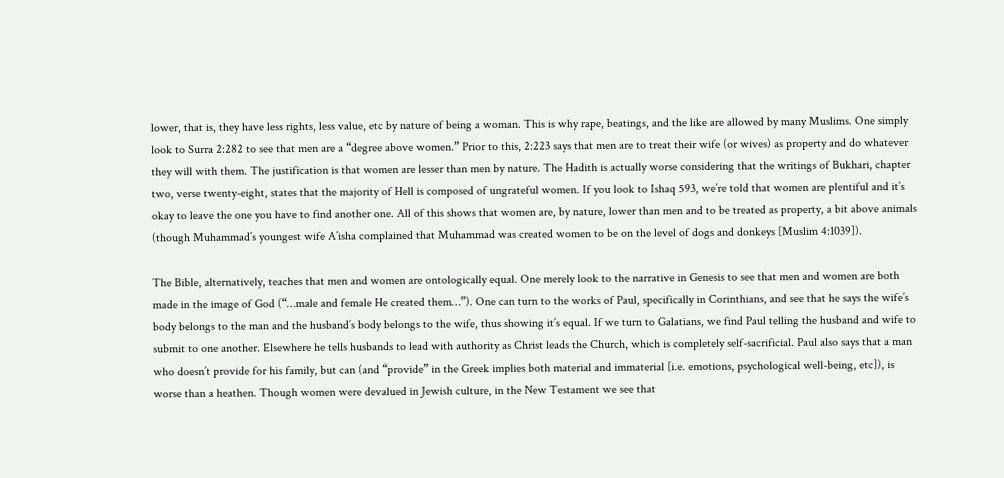lower, that is, they have less rights, less value, etc by nature of being a woman. This is why rape, beatings, and the like are allowed by many Muslims. One simply look to Surra 2:282 to see that men are a “degree above women.” Prior to this, 2:223 says that men are to treat their wife (or wives) as property and do whatever they will with them. The justification is that women are lesser than men by nature. The Hadith is actually worse considering that the writings of Bukhari, chapter two, verse twenty-eight, states that the majority of Hell is composed of ungrateful women. If you look to Ishaq 593, we’re told that women are plentiful and it’s okay to leave the one you have to find another one. All of this shows that women are, by nature, lower than men and to be treated as property, a bit above animals (though Muhammad’s youngest wife A’isha complained that Muhammad was created women to be on the level of dogs and donkeys [Muslim 4:1039]).

The Bible, alternatively, teaches that men and women are ontologically equal. One merely look to the narrative in Genesis to see that men and women are both made in the image of God (“…male and female He created them…”). One can turn to the works of Paul, specifically in Corinthians, and see that he says the wife’s body belongs to the man and the husband’s body belongs to the wife, thus showing it’s equal. If we turn to Galatians, we find Paul telling the husband and wife to submit to one another. Elsewhere he tells husbands to lead with authority as Christ leads the Church, which is completely self-sacrificial. Paul also says that a man who doesn’t provide for his family, but can (and “provide” in the Greek implies both material and immaterial [i.e. emotions, psychological well-being, etc]), is worse than a heathen. Though women were devalued in Jewish culture, in the New Testament we see that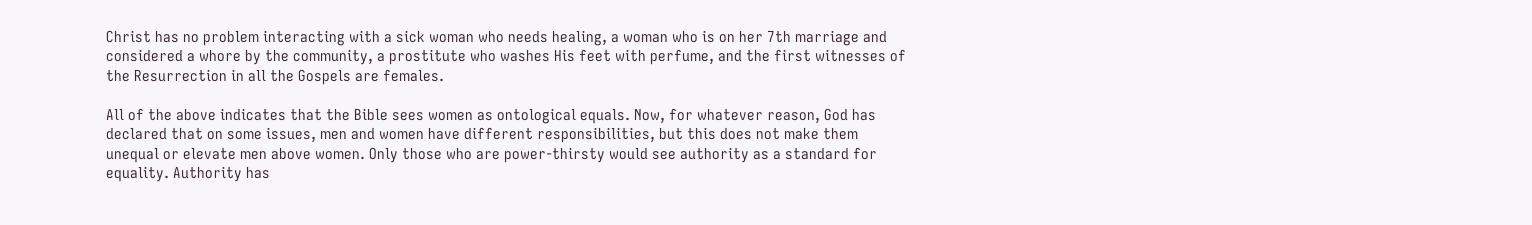Christ has no problem interacting with a sick woman who needs healing, a woman who is on her 7th marriage and considered a whore by the community, a prostitute who washes His feet with perfume, and the first witnesses of the Resurrection in all the Gospels are females.

All of the above indicates that the Bible sees women as ontological equals. Now, for whatever reason, God has declared that on some issues, men and women have different responsibilities, but this does not make them unequal or elevate men above women. Only those who are power-thirsty would see authority as a standard for equality. Authority has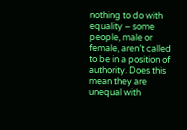nothing to do with equality – some people, male or female, aren’t called to be in a position of authority. Does this mean they are unequal with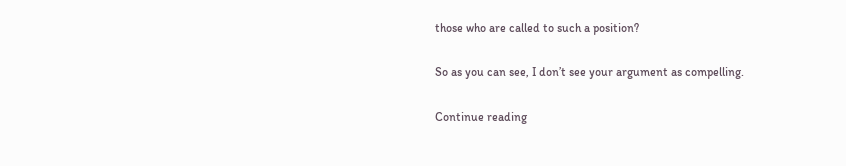those who are called to such a position?

So as you can see, I don’t see your argument as compelling.

Continue reading